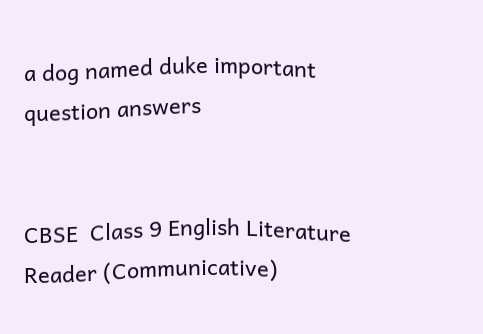a dog named duke important question answers


CBSE  Class 9 English Literature Reader (Communicative)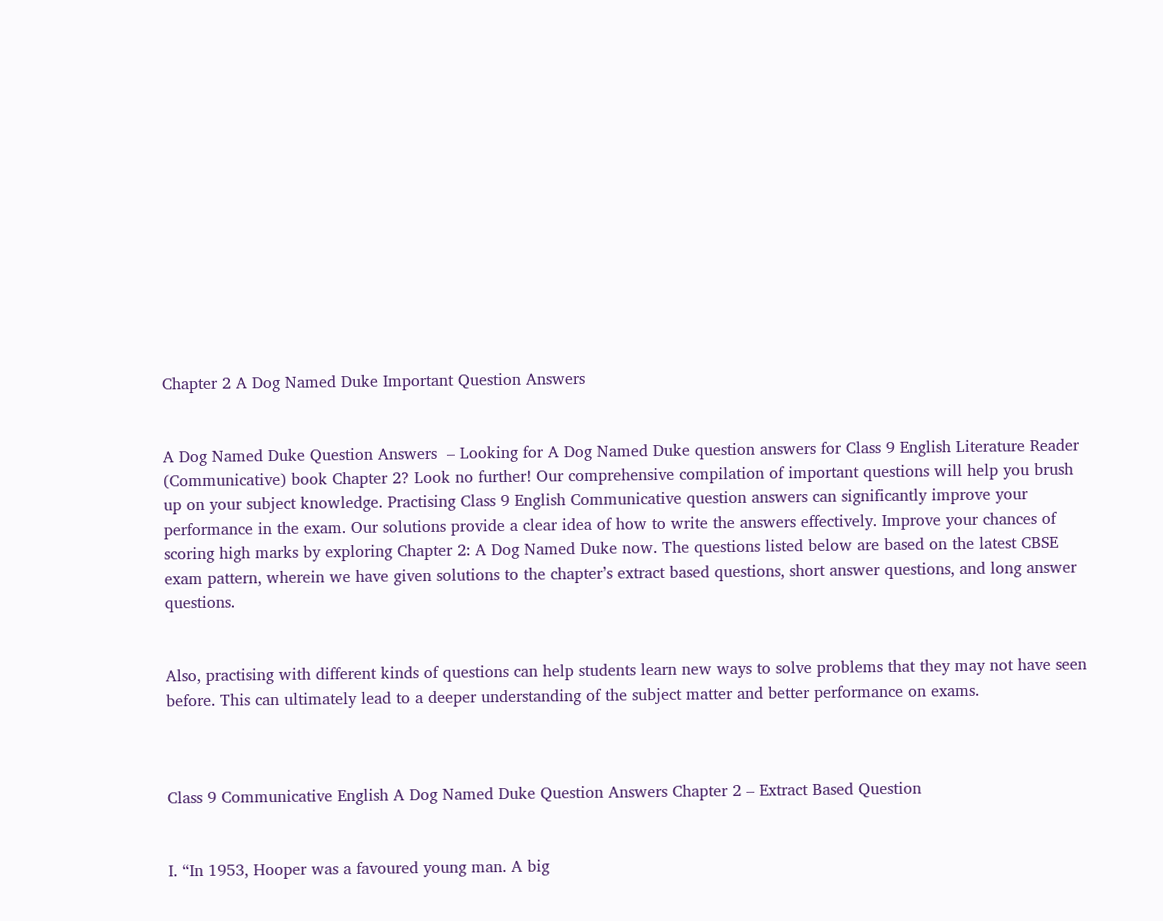Chapter 2 A Dog Named Duke Important Question Answers


A Dog Named Duke Question Answers  – Looking for A Dog Named Duke question answers for Class 9 English Literature Reader (Communicative) book Chapter 2? Look no further! Our comprehensive compilation of important questions will help you brush up on your subject knowledge. Practising Class 9 English Communicative question answers can significantly improve your performance in the exam. Our solutions provide a clear idea of how to write the answers effectively. Improve your chances of scoring high marks by exploring Chapter 2: A Dog Named Duke now. The questions listed below are based on the latest CBSE exam pattern, wherein we have given solutions to the chapter’s extract based questions, short answer questions, and long answer questions.


Also, practising with different kinds of questions can help students learn new ways to solve problems that they may not have seen before. This can ultimately lead to a deeper understanding of the subject matter and better performance on exams.



Class 9 Communicative English A Dog Named Duke Question Answers Chapter 2 – Extract Based Question


I. “In 1953, Hooper was a favoured young man. A big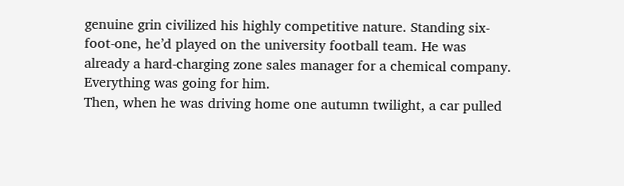genuine grin civilized his highly competitive nature. Standing six-foot-one, he’d played on the university football team. He was already a hard-charging zone sales manager for a chemical company. Everything was going for him.
Then, when he was driving home one autumn twilight, a car pulled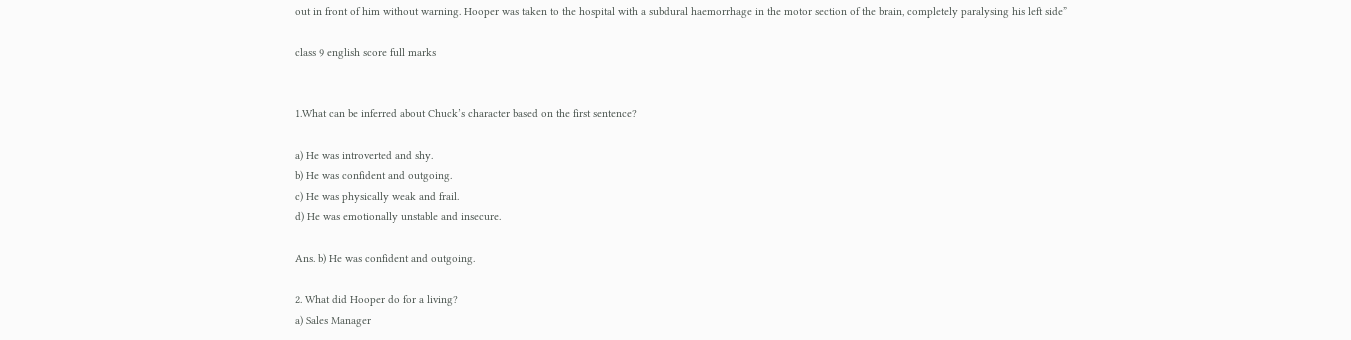out in front of him without warning. Hooper was taken to the hospital with a subdural haemorrhage in the motor section of the brain, completely paralysing his left side”

class 9 english score full marks


1.What can be inferred about Chuck’s character based on the first sentence?

a) He was introverted and shy.
b) He was confident and outgoing.
c) He was physically weak and frail.
d) He was emotionally unstable and insecure.

Ans. b) He was confident and outgoing.

2. What did Hooper do for a living?
a) Sales Manager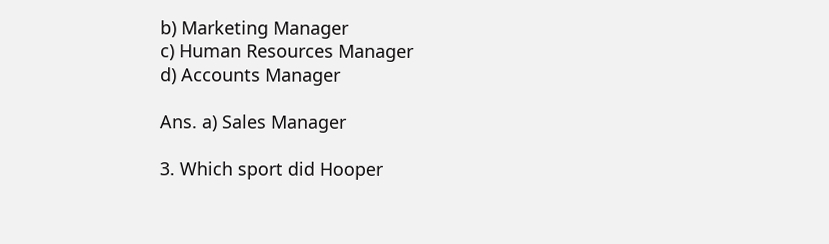b) Marketing Manager
c) Human Resources Manager
d) Accounts Manager

Ans. a) Sales Manager

3. Which sport did Hooper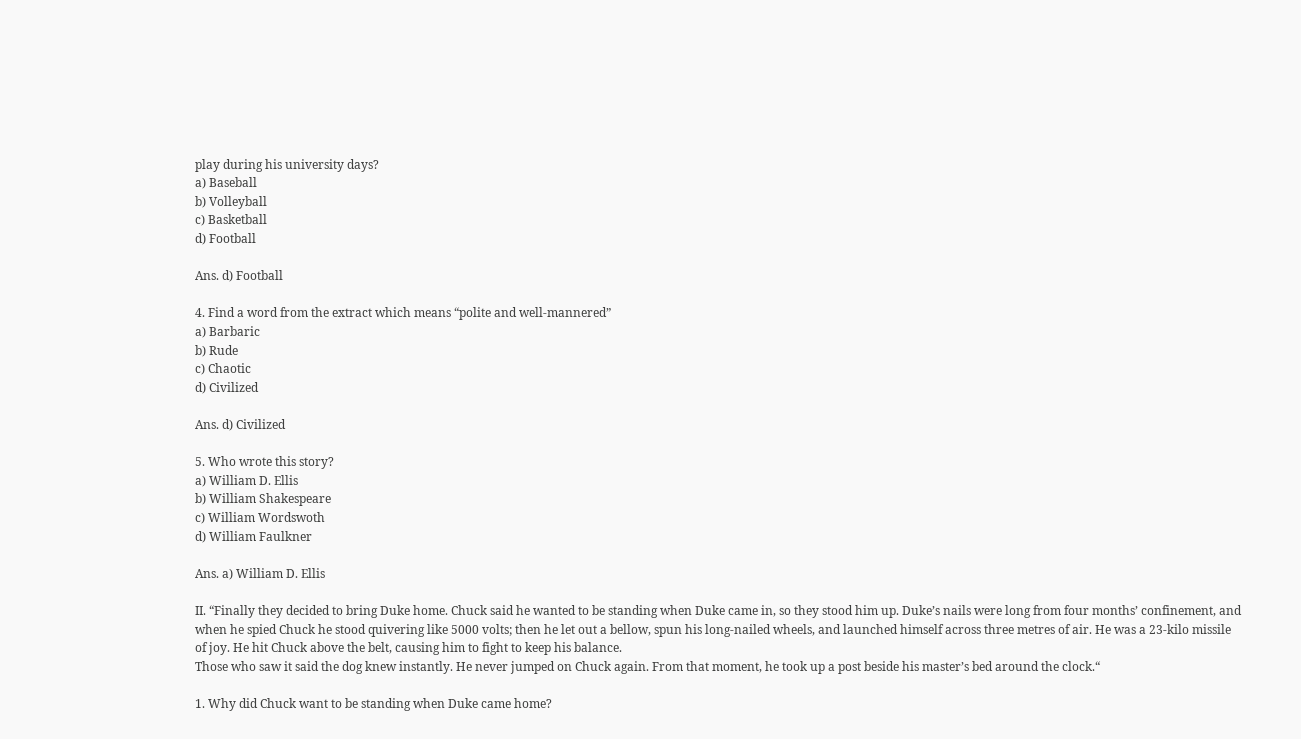play during his university days?
a) Baseball
b) Volleyball
c) Basketball
d) Football

Ans. d) Football

4. Find a word from the extract which means “polite and well-mannered”
a) Barbaric
b) Rude
c) Chaotic
d) Civilized

Ans. d) Civilized

5. Who wrote this story?
a) William D. Ellis
b) William Shakespeare
c) William Wordswoth
d) William Faulkner

Ans. a) William D. Ellis

II. “Finally they decided to bring Duke home. Chuck said he wanted to be standing when Duke came in, so they stood him up. Duke’s nails were long from four months’ confinement, and when he spied Chuck he stood quivering like 5000 volts; then he let out a bellow, spun his long-nailed wheels, and launched himself across three metres of air. He was a 23-kilo missile of joy. He hit Chuck above the belt, causing him to fight to keep his balance.
Those who saw it said the dog knew instantly. He never jumped on Chuck again. From that moment, he took up a post beside his master’s bed around the clock.“

1. Why did Chuck want to be standing when Duke came home?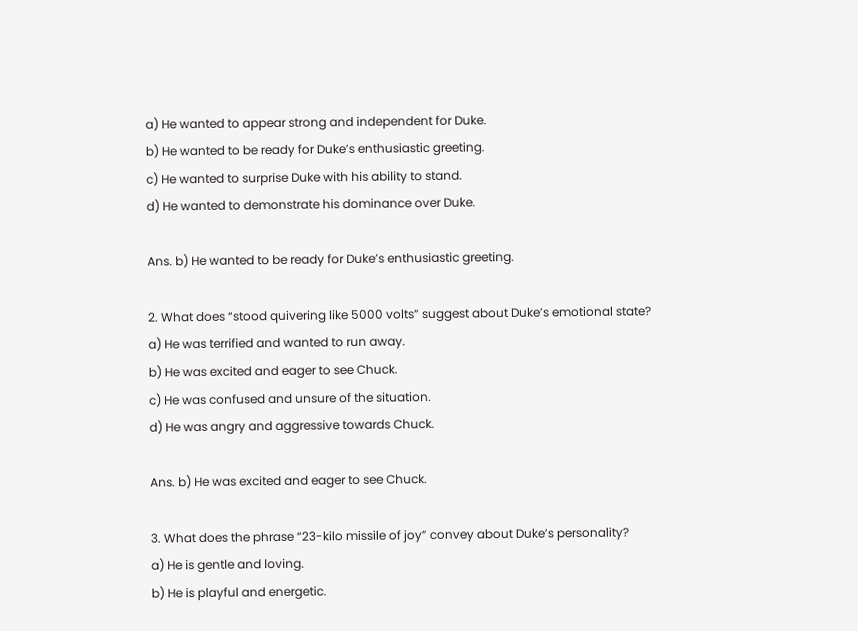a) He wanted to appear strong and independent for Duke.
b) He wanted to be ready for Duke’s enthusiastic greeting.
c) He wanted to surprise Duke with his ability to stand.
d) He wanted to demonstrate his dominance over Duke.

Ans. b) He wanted to be ready for Duke’s enthusiastic greeting.

2. What does “stood quivering like 5000 volts” suggest about Duke’s emotional state?
a) He was terrified and wanted to run away.
b) He was excited and eager to see Chuck.
c) He was confused and unsure of the situation.
d) He was angry and aggressive towards Chuck.

Ans. b) He was excited and eager to see Chuck.

3. What does the phrase “23-kilo missile of joy” convey about Duke’s personality?
a) He is gentle and loving.
b) He is playful and energetic.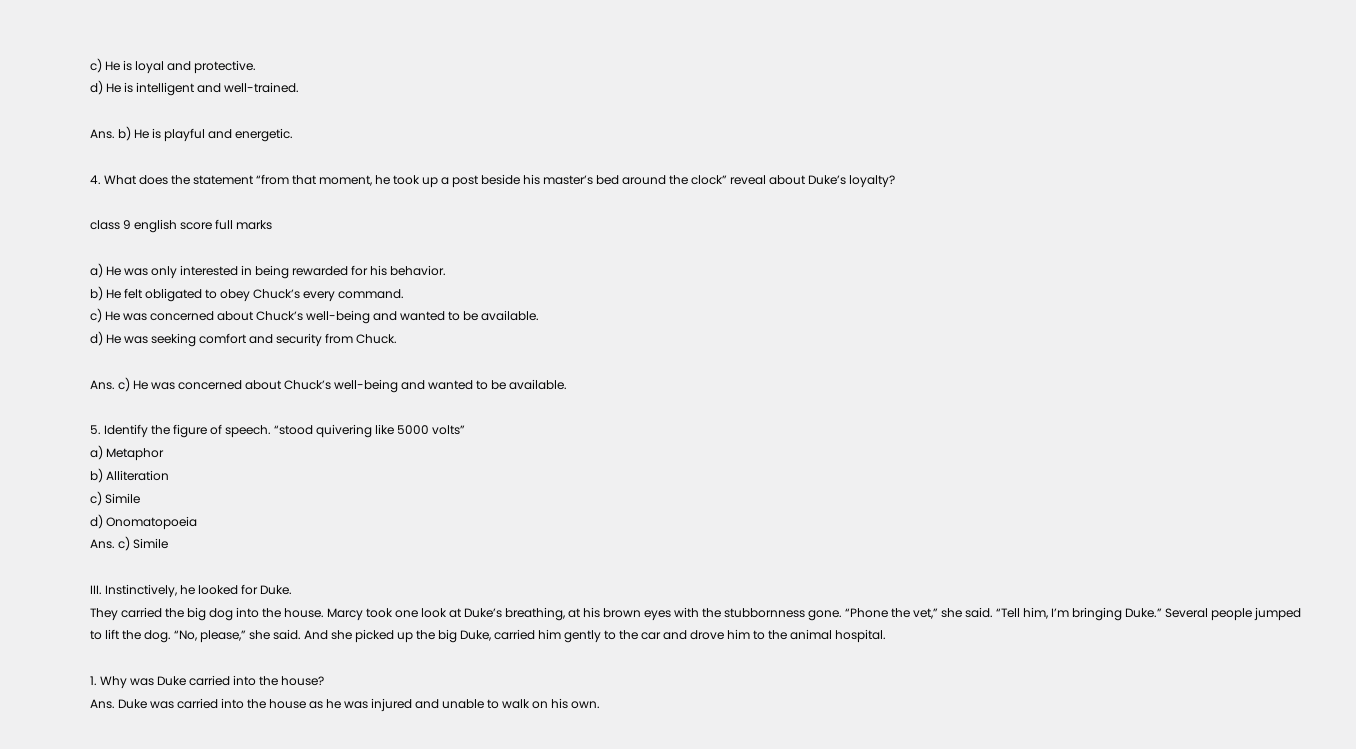c) He is loyal and protective.
d) He is intelligent and well-trained.

Ans. b) He is playful and energetic.

4. What does the statement “from that moment, he took up a post beside his master’s bed around the clock” reveal about Duke’s loyalty?

class 9 english score full marks

a) He was only interested in being rewarded for his behavior.
b) He felt obligated to obey Chuck’s every command.
c) He was concerned about Chuck’s well-being and wanted to be available.
d) He was seeking comfort and security from Chuck.

Ans. c) He was concerned about Chuck’s well-being and wanted to be available.

5. Identify the figure of speech. “stood quivering like 5000 volts”
a) Metaphor
b) Alliteration
c) Simile
d) Onomatopoeia
Ans. c) Simile

III. Instinctively, he looked for Duke.
They carried the big dog into the house. Marcy took one look at Duke’s breathing, at his brown eyes with the stubbornness gone. “Phone the vet,” she said. “Tell him, I’m bringing Duke.” Several people jumped to lift the dog. “No, please,” she said. And she picked up the big Duke, carried him gently to the car and drove him to the animal hospital.

1. Why was Duke carried into the house?
Ans. Duke was carried into the house as he was injured and unable to walk on his own.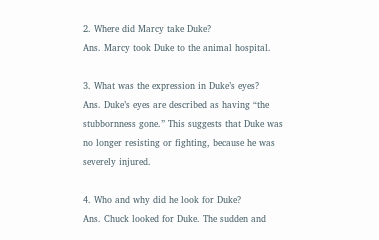2. Where did Marcy take Duke?
Ans. Marcy took Duke to the animal hospital.

3. What was the expression in Duke’s eyes?
Ans. Duke’s eyes are described as having “the stubbornness gone.” This suggests that Duke was no longer resisting or fighting, because he was severely injured.

4. Who and why did he look for Duke?
Ans. Chuck looked for Duke. The sudden and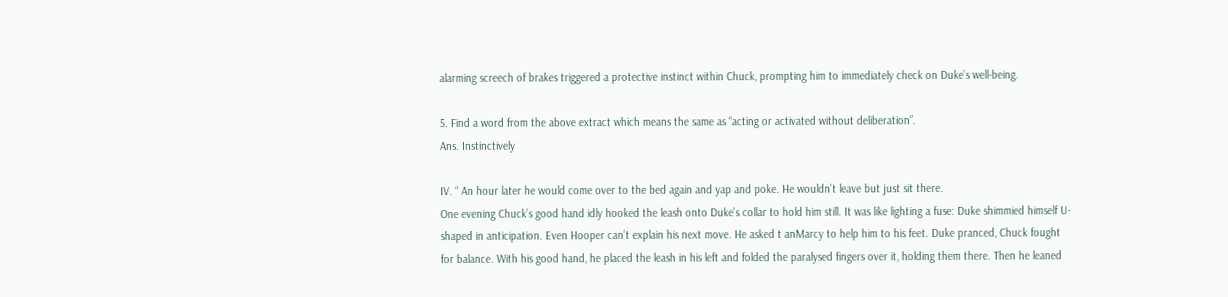alarming screech of brakes triggered a protective instinct within Chuck, prompting him to immediately check on Duke’s well-being.

5. Find a word from the above extract which means the same as “acting or activated without deliberation”.
Ans. Instinctively

IV. “ An hour later he would come over to the bed again and yap and poke. He wouldn’t leave but just sit there.
One evening Chuck’s good hand idly hooked the leash onto Duke’s collar to hold him still. It was like lighting a fuse: Duke shimmied himself U-shaped in anticipation. Even Hooper can’t explain his next move. He asked t anMarcy to help him to his feet. Duke pranced, Chuck fought for balance. With his good hand, he placed the leash in his left and folded the paralysed fingers over it, holding them there. Then he leaned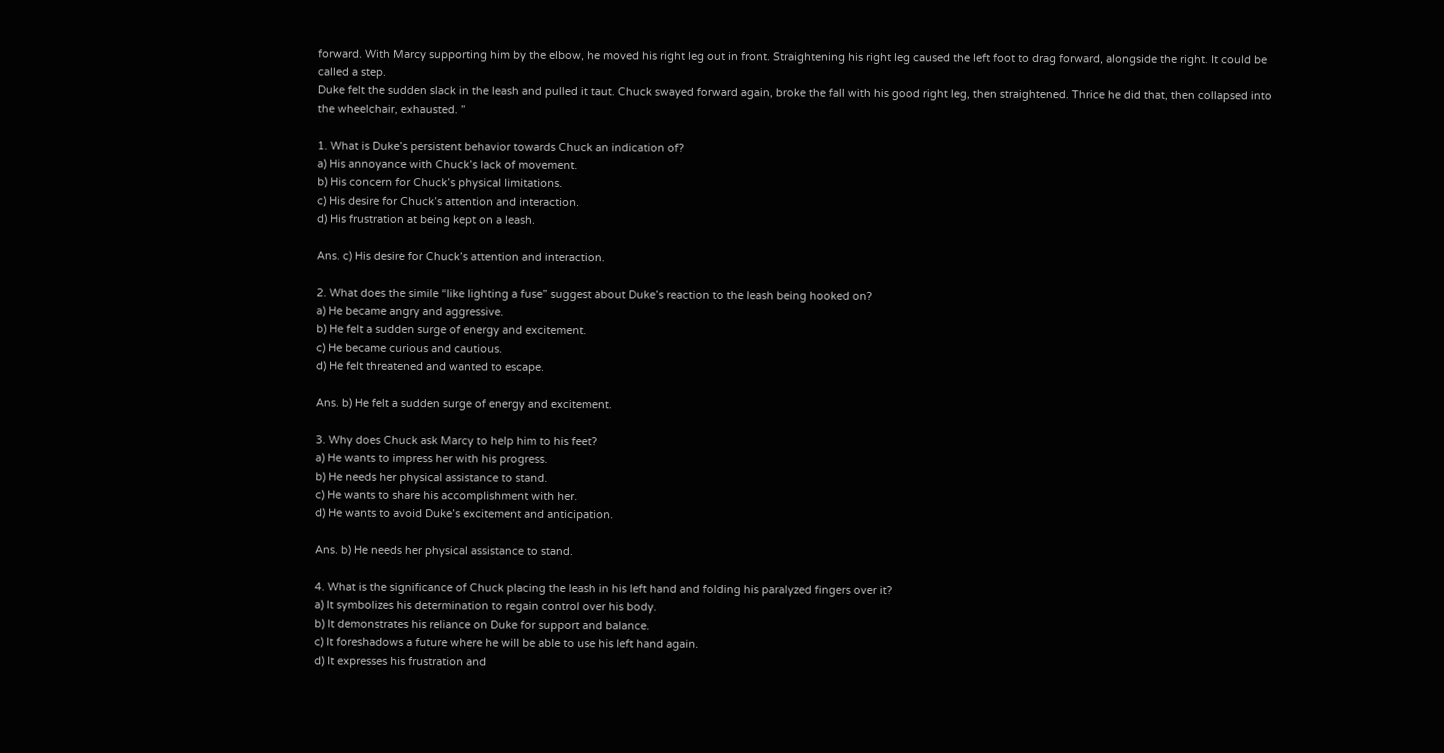forward. With Marcy supporting him by the elbow, he moved his right leg out in front. Straightening his right leg caused the left foot to drag forward, alongside the right. It could be called a step.
Duke felt the sudden slack in the leash and pulled it taut. Chuck swayed forward again, broke the fall with his good right leg, then straightened. Thrice he did that, then collapsed into the wheelchair, exhausted. ”

1. What is Duke’s persistent behavior towards Chuck an indication of?
a) His annoyance with Chuck’s lack of movement.
b) His concern for Chuck’s physical limitations.
c) His desire for Chuck’s attention and interaction.
d) His frustration at being kept on a leash.

Ans. c) His desire for Chuck’s attention and interaction.

2. What does the simile “like lighting a fuse” suggest about Duke’s reaction to the leash being hooked on?
a) He became angry and aggressive.
b) He felt a sudden surge of energy and excitement.
c) He became curious and cautious.
d) He felt threatened and wanted to escape.

Ans. b) He felt a sudden surge of energy and excitement.

3. Why does Chuck ask Marcy to help him to his feet?
a) He wants to impress her with his progress.
b) He needs her physical assistance to stand.
c) He wants to share his accomplishment with her.
d) He wants to avoid Duke’s excitement and anticipation.

Ans. b) He needs her physical assistance to stand.

4. What is the significance of Chuck placing the leash in his left hand and folding his paralyzed fingers over it?
a) It symbolizes his determination to regain control over his body.
b) It demonstrates his reliance on Duke for support and balance.
c) It foreshadows a future where he will be able to use his left hand again.
d) It expresses his frustration and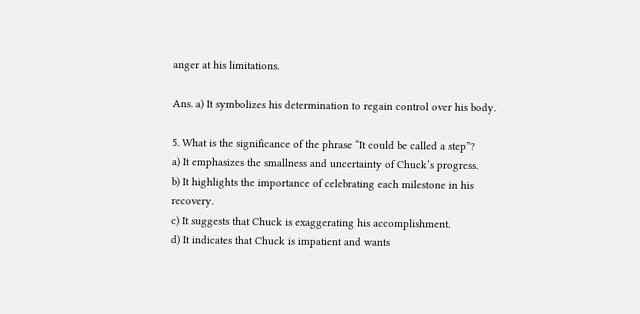anger at his limitations.

Ans. a) It symbolizes his determination to regain control over his body.

5. What is the significance of the phrase “It could be called a step”?
a) It emphasizes the smallness and uncertainty of Chuck’s progress.
b) It highlights the importance of celebrating each milestone in his recovery.
c) It suggests that Chuck is exaggerating his accomplishment.
d) It indicates that Chuck is impatient and wants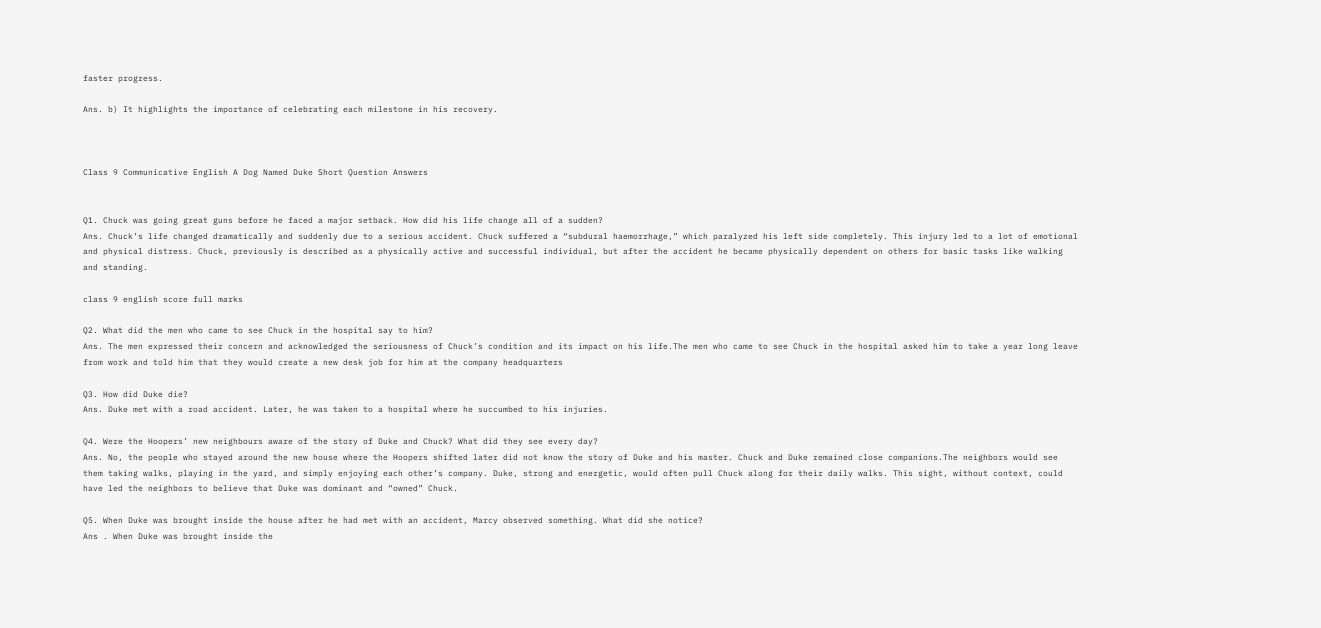faster progress.

Ans. b) It highlights the importance of celebrating each milestone in his recovery.



Class 9 Communicative English A Dog Named Duke Short Question Answers


Q1. Chuck was going great guns before he faced a major setback. How did his life change all of a sudden?
Ans. Chuck’s life changed dramatically and suddenly due to a serious accident. Chuck suffered a “subdural haemorrhage,” which paralyzed his left side completely. This injury led to a lot of emotional and physical distress. Chuck, previously is described as a physically active and successful individual, but after the accident he became physically dependent on others for basic tasks like walking and standing.

class 9 english score full marks

Q2. What did the men who came to see Chuck in the hospital say to him?
Ans. The men expressed their concern and acknowledged the seriousness of Chuck’s condition and its impact on his life.The men who came to see Chuck in the hospital asked him to take a year long leave from work and told him that they would create a new desk job for him at the company headquarters

Q3. How did Duke die?
Ans. Duke met with a road accident. Later, he was taken to a hospital where he succumbed to his injuries.

Q4. Were the Hoopers’ new neighbours aware of the story of Duke and Chuck? What did they see every day?
Ans. No, the people who stayed around the new house where the Hoopers shifted later did not know the story of Duke and his master. Chuck and Duke remained close companions.The neighbors would see them taking walks, playing in the yard, and simply enjoying each other’s company. Duke, strong and energetic, would often pull Chuck along for their daily walks. This sight, without context, could have led the neighbors to believe that Duke was dominant and “owned” Chuck.

Q5. When Duke was brought inside the house after he had met with an accident, Marcy observed something. What did she notice?
Ans . When Duke was brought inside the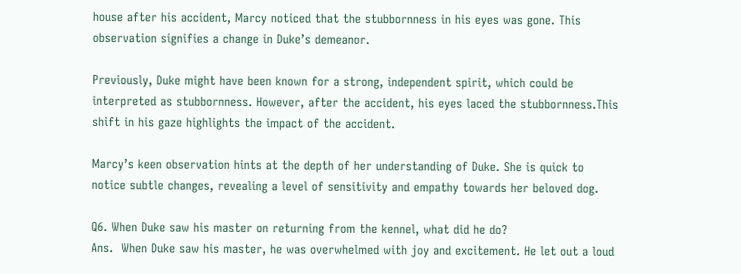house after his accident, Marcy noticed that the stubbornness in his eyes was gone. This observation signifies a change in Duke’s demeanor.

Previously, Duke might have been known for a strong, independent spirit, which could be interpreted as stubbornness. However, after the accident, his eyes laced the stubbornness.This shift in his gaze highlights the impact of the accident.

Marcy’s keen observation hints at the depth of her understanding of Duke. She is quick to notice subtle changes, revealing a level of sensitivity and empathy towards her beloved dog.

Q6. When Duke saw his master on returning from the kennel, what did he do?
Ans.  When Duke saw his master, he was overwhelmed with joy and excitement. He let out a loud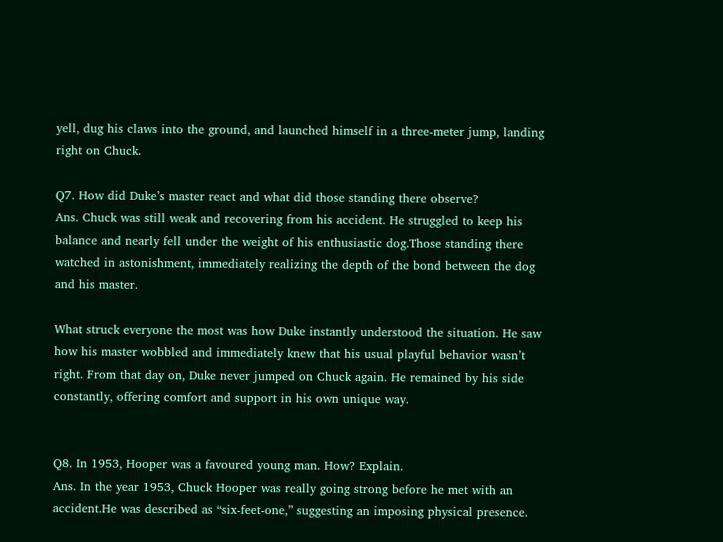yell, dug his claws into the ground, and launched himself in a three-meter jump, landing right on Chuck.

Q7. How did Duke’s master react and what did those standing there observe?
Ans. Chuck was still weak and recovering from his accident. He struggled to keep his balance and nearly fell under the weight of his enthusiastic dog.Those standing there watched in astonishment, immediately realizing the depth of the bond between the dog and his master.

What struck everyone the most was how Duke instantly understood the situation. He saw how his master wobbled and immediately knew that his usual playful behavior wasn’t right. From that day on, Duke never jumped on Chuck again. He remained by his side constantly, offering comfort and support in his own unique way.


Q8. In 1953, Hooper was a favoured young man. How? Explain.
Ans. In the year 1953, Chuck Hooper was really going strong before he met with an accident.He was described as “six-feet-one,” suggesting an imposing physical presence.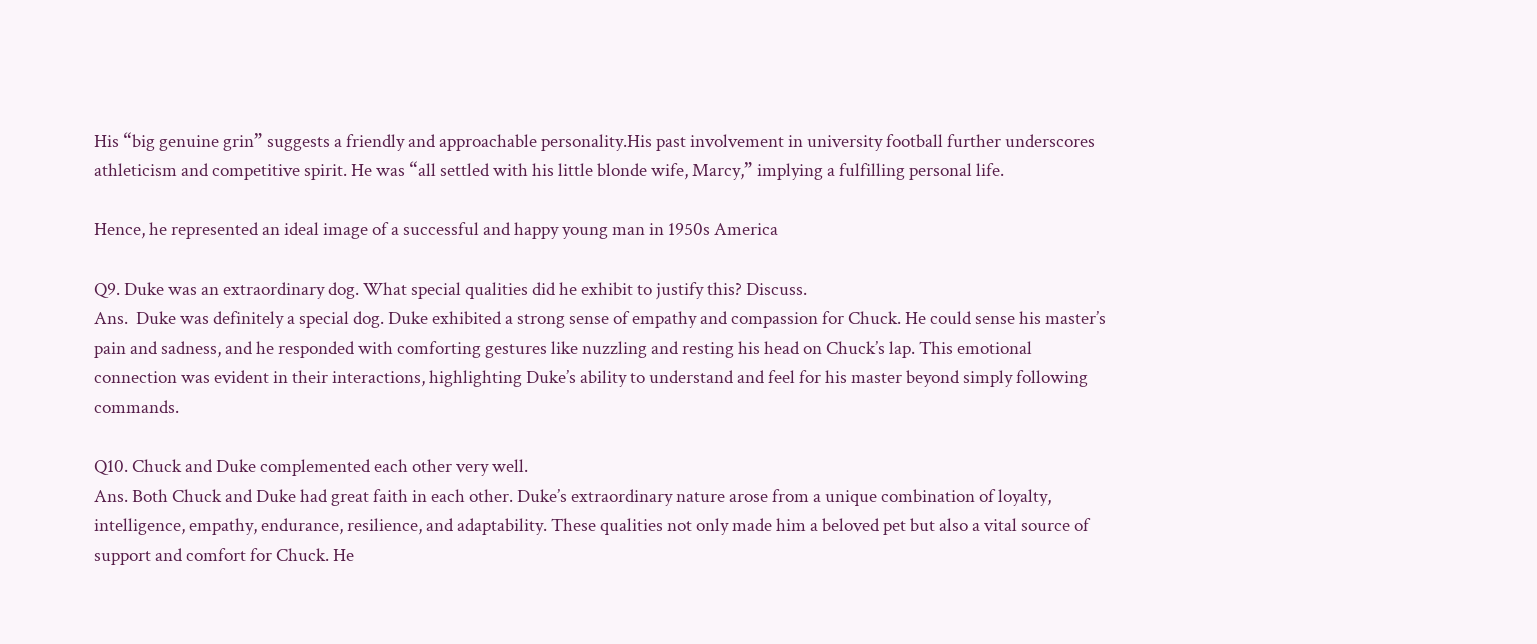His “big genuine grin” suggests a friendly and approachable personality.His past involvement in university football further underscores athleticism and competitive spirit. He was “all settled with his little blonde wife, Marcy,” implying a fulfilling personal life.

Hence, he represented an ideal image of a successful and happy young man in 1950s America

Q9. Duke was an extraordinary dog. What special qualities did he exhibit to justify this? Discuss.
Ans.  Duke was definitely a special dog. Duke exhibited a strong sense of empathy and compassion for Chuck. He could sense his master’s pain and sadness, and he responded with comforting gestures like nuzzling and resting his head on Chuck’s lap. This emotional connection was evident in their interactions, highlighting Duke’s ability to understand and feel for his master beyond simply following commands.

Q10. Chuck and Duke complemented each other very well.
Ans. Both Chuck and Duke had great faith in each other. Duke’s extraordinary nature arose from a unique combination of loyalty, intelligence, empathy, endurance, resilience, and adaptability. These qualities not only made him a beloved pet but also a vital source of support and comfort for Chuck. He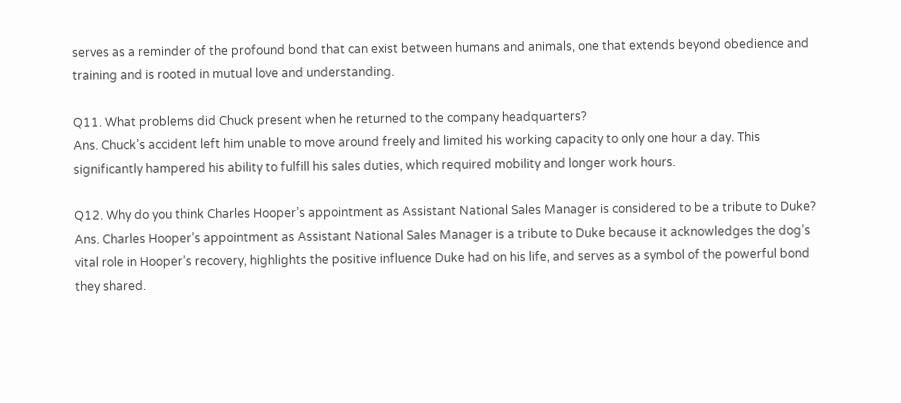serves as a reminder of the profound bond that can exist between humans and animals, one that extends beyond obedience and training and is rooted in mutual love and understanding.

Q11. What problems did Chuck present when he returned to the company headquarters?
Ans. Chuck’s accident left him unable to move around freely and limited his working capacity to only one hour a day. This significantly hampered his ability to fulfill his sales duties, which required mobility and longer work hours.

Q12. Why do you think Charles Hooper’s appointment as Assistant National Sales Manager is considered to be a tribute to Duke?
Ans. Charles Hooper’s appointment as Assistant National Sales Manager is a tribute to Duke because it acknowledges the dog’s vital role in Hooper’s recovery, highlights the positive influence Duke had on his life, and serves as a symbol of the powerful bond they shared.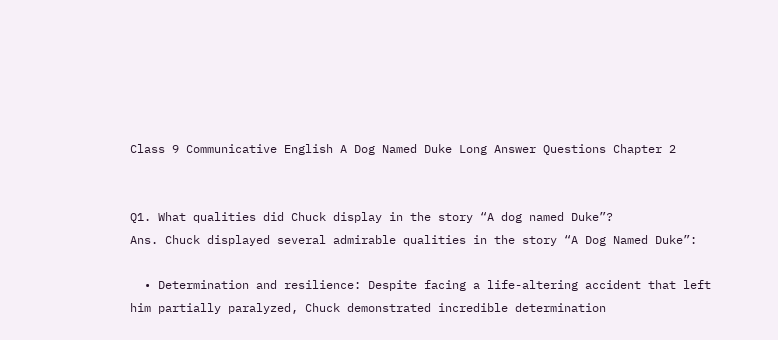Class 9 Communicative English A Dog Named Duke Long Answer Questions Chapter 2


Q1. What qualities did Chuck display in the story “A dog named Duke”?
Ans. Chuck displayed several admirable qualities in the story “A Dog Named Duke”:

  • Determination and resilience: Despite facing a life-altering accident that left him partially paralyzed, Chuck demonstrated incredible determination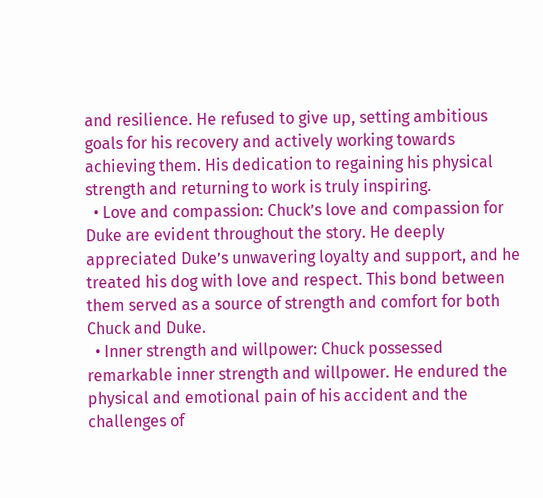and resilience. He refused to give up, setting ambitious goals for his recovery and actively working towards achieving them. His dedication to regaining his physical strength and returning to work is truly inspiring.
  • Love and compassion: Chuck’s love and compassion for Duke are evident throughout the story. He deeply appreciated Duke’s unwavering loyalty and support, and he treated his dog with love and respect. This bond between them served as a source of strength and comfort for both Chuck and Duke.
  • Inner strength and willpower: Chuck possessed remarkable inner strength and willpower. He endured the physical and emotional pain of his accident and the challenges of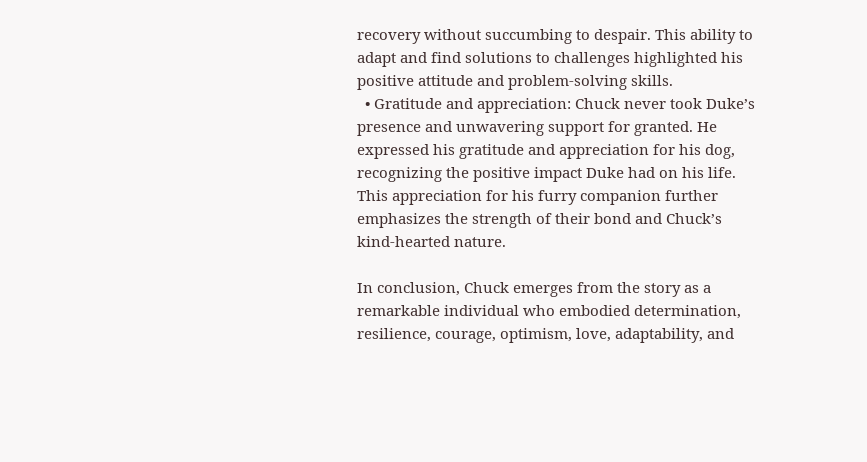recovery without succumbing to despair. This ability to adapt and find solutions to challenges highlighted his positive attitude and problem-solving skills.
  • Gratitude and appreciation: Chuck never took Duke’s presence and unwavering support for granted. He expressed his gratitude and appreciation for his dog, recognizing the positive impact Duke had on his life. This appreciation for his furry companion further emphasizes the strength of their bond and Chuck’s kind-hearted nature.

In conclusion, Chuck emerges from the story as a remarkable individual who embodied determination, resilience, courage, optimism, love, adaptability, and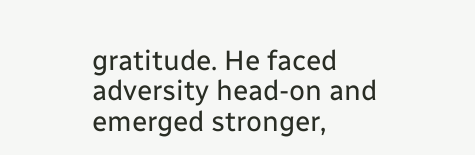gratitude. He faced adversity head-on and emerged stronger,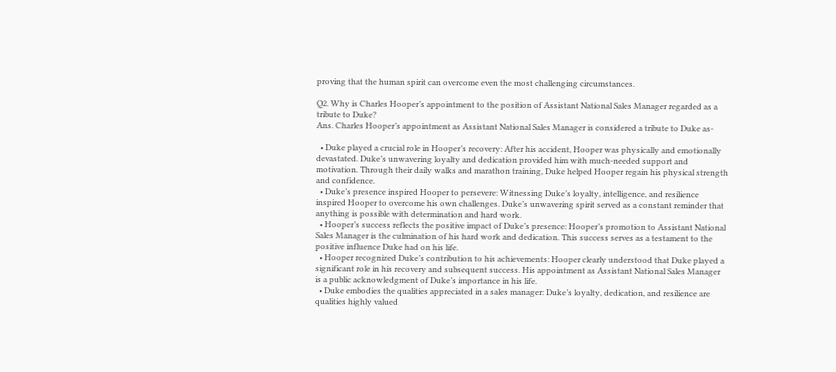proving that the human spirit can overcome even the most challenging circumstances.

Q2. Why is Charles Hooper’s appointment to the position of Assistant National Sales Manager regarded as a tribute to Duke?
Ans. Charles Hooper’s appointment as Assistant National Sales Manager is considered a tribute to Duke as-

  • Duke played a crucial role in Hooper’s recovery: After his accident, Hooper was physically and emotionally devastated. Duke’s unwavering loyalty and dedication provided him with much-needed support and motivation. Through their daily walks and marathon training, Duke helped Hooper regain his physical strength and confidence.
  • Duke’s presence inspired Hooper to persevere: Witnessing Duke’s loyalty, intelligence, and resilience inspired Hooper to overcome his own challenges. Duke’s unwavering spirit served as a constant reminder that anything is possible with determination and hard work.
  • Hooper’s success reflects the positive impact of Duke’s presence: Hooper’s promotion to Assistant National Sales Manager is the culmination of his hard work and dedication. This success serves as a testament to the positive influence Duke had on his life.
  • Hooper recognized Duke’s contribution to his achievements: Hooper clearly understood that Duke played a significant role in his recovery and subsequent success. His appointment as Assistant National Sales Manager is a public acknowledgment of Duke’s importance in his life.
  • Duke embodies the qualities appreciated in a sales manager: Duke’s loyalty, dedication, and resilience are qualities highly valued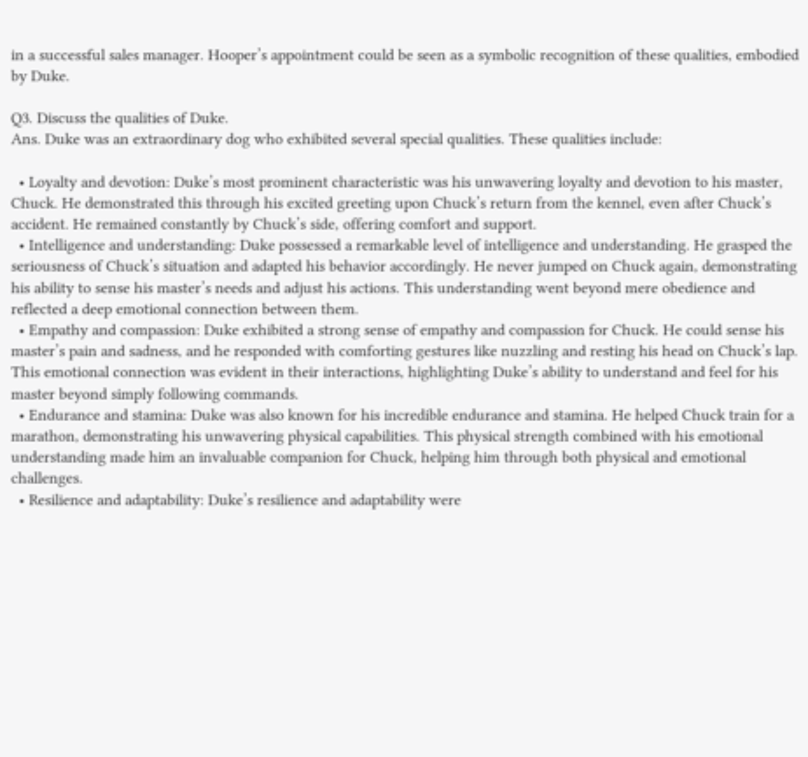in a successful sales manager. Hooper’s appointment could be seen as a symbolic recognition of these qualities, embodied by Duke.

Q3. Discuss the qualities of Duke.
Ans. Duke was an extraordinary dog who exhibited several special qualities. These qualities include:

  • Loyalty and devotion: Duke’s most prominent characteristic was his unwavering loyalty and devotion to his master, Chuck. He demonstrated this through his excited greeting upon Chuck’s return from the kennel, even after Chuck’s accident. He remained constantly by Chuck’s side, offering comfort and support.
  • Intelligence and understanding: Duke possessed a remarkable level of intelligence and understanding. He grasped the seriousness of Chuck’s situation and adapted his behavior accordingly. He never jumped on Chuck again, demonstrating his ability to sense his master’s needs and adjust his actions. This understanding went beyond mere obedience and reflected a deep emotional connection between them.
  • Empathy and compassion: Duke exhibited a strong sense of empathy and compassion for Chuck. He could sense his master’s pain and sadness, and he responded with comforting gestures like nuzzling and resting his head on Chuck’s lap. This emotional connection was evident in their interactions, highlighting Duke’s ability to understand and feel for his master beyond simply following commands.
  • Endurance and stamina: Duke was also known for his incredible endurance and stamina. He helped Chuck train for a marathon, demonstrating his unwavering physical capabilities. This physical strength combined with his emotional understanding made him an invaluable companion for Chuck, helping him through both physical and emotional challenges.
  • Resilience and adaptability: Duke’s resilience and adaptability were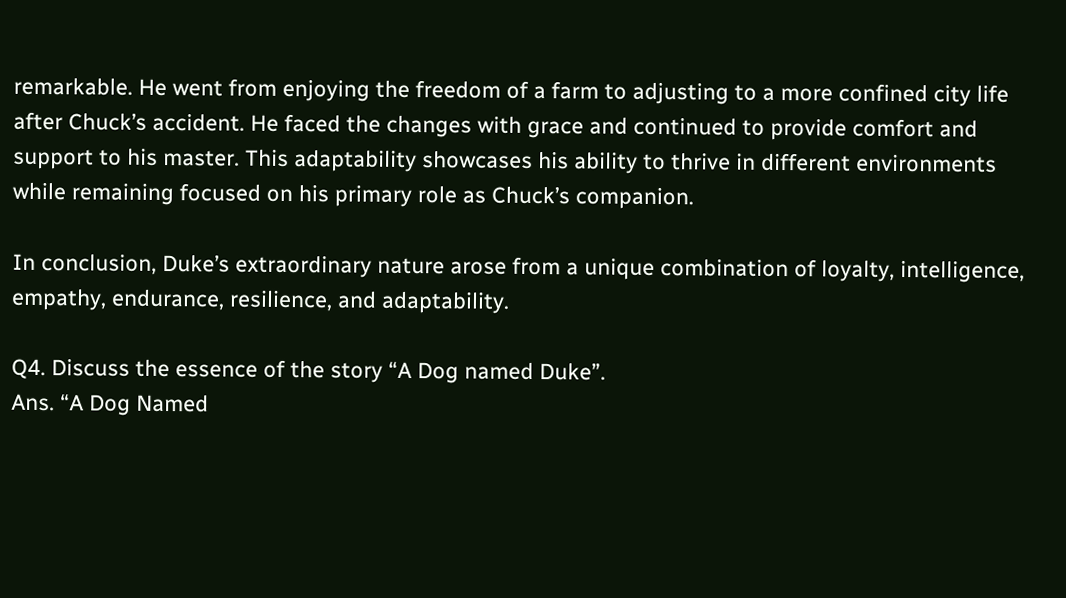remarkable. He went from enjoying the freedom of a farm to adjusting to a more confined city life after Chuck’s accident. He faced the changes with grace and continued to provide comfort and support to his master. This adaptability showcases his ability to thrive in different environments while remaining focused on his primary role as Chuck’s companion.

In conclusion, Duke’s extraordinary nature arose from a unique combination of loyalty, intelligence, empathy, endurance, resilience, and adaptability.

Q4. Discuss the essence of the story “A Dog named Duke”.
Ans. “A Dog Named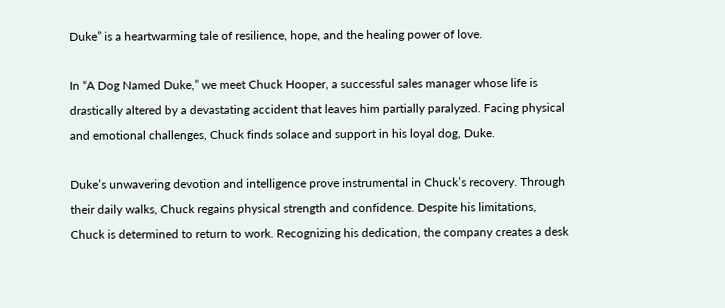Duke” is a heartwarming tale of resilience, hope, and the healing power of love.

In “A Dog Named Duke,” we meet Chuck Hooper, a successful sales manager whose life is drastically altered by a devastating accident that leaves him partially paralyzed. Facing physical and emotional challenges, Chuck finds solace and support in his loyal dog, Duke.

Duke’s unwavering devotion and intelligence prove instrumental in Chuck’s recovery. Through their daily walks, Chuck regains physical strength and confidence. Despite his limitations, Chuck is determined to return to work. Recognizing his dedication, the company creates a desk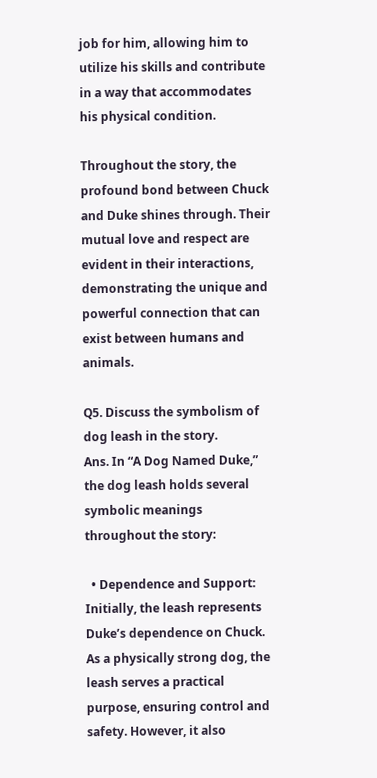job for him, allowing him to utilize his skills and contribute in a way that accommodates his physical condition.

Throughout the story, the profound bond between Chuck and Duke shines through. Their mutual love and respect are evident in their interactions, demonstrating the unique and powerful connection that can exist between humans and animals.

Q5. Discuss the symbolism of dog leash in the story.
Ans. In “A Dog Named Duke,” the dog leash holds several symbolic meanings throughout the story:

  • Dependence and Support: Initially, the leash represents Duke’s dependence on Chuck. As a physically strong dog, the leash serves a practical purpose, ensuring control and safety. However, it also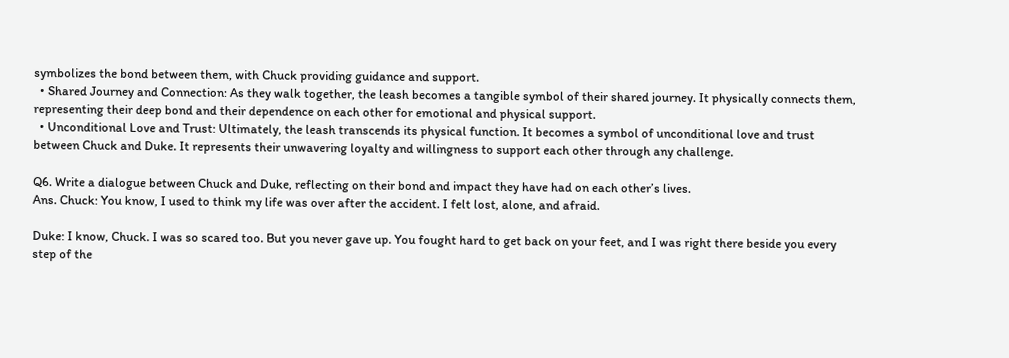symbolizes the bond between them, with Chuck providing guidance and support.
  • Shared Journey and Connection: As they walk together, the leash becomes a tangible symbol of their shared journey. It physically connects them, representing their deep bond and their dependence on each other for emotional and physical support.
  • Unconditional Love and Trust: Ultimately, the leash transcends its physical function. It becomes a symbol of unconditional love and trust between Chuck and Duke. It represents their unwavering loyalty and willingness to support each other through any challenge.

Q6. Write a dialogue between Chuck and Duke, reflecting on their bond and impact they have had on each other’s lives.
Ans. Chuck: You know, I used to think my life was over after the accident. I felt lost, alone, and afraid.

Duke: I know, Chuck. I was so scared too. But you never gave up. You fought hard to get back on your feet, and I was right there beside you every step of the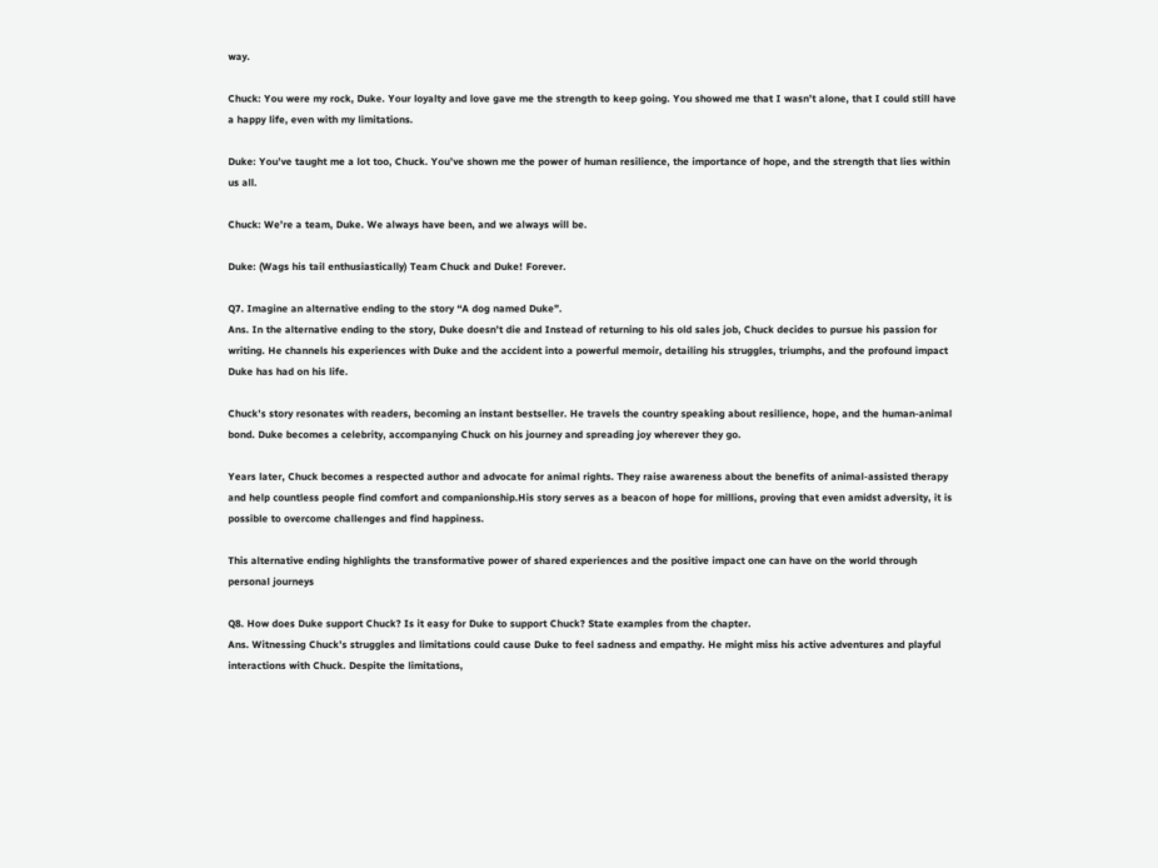way.

Chuck: You were my rock, Duke. Your loyalty and love gave me the strength to keep going. You showed me that I wasn’t alone, that I could still have a happy life, even with my limitations.

Duke: You’ve taught me a lot too, Chuck. You’ve shown me the power of human resilience, the importance of hope, and the strength that lies within us all.

Chuck: We’re a team, Duke. We always have been, and we always will be.

Duke: (Wags his tail enthusiastically) Team Chuck and Duke! Forever.

Q7. Imagine an alternative ending to the story “A dog named Duke”.
Ans. In the alternative ending to the story, Duke doesn’t die and Instead of returning to his old sales job, Chuck decides to pursue his passion for writing. He channels his experiences with Duke and the accident into a powerful memoir, detailing his struggles, triumphs, and the profound impact Duke has had on his life.

Chuck’s story resonates with readers, becoming an instant bestseller. He travels the country speaking about resilience, hope, and the human-animal bond. Duke becomes a celebrity, accompanying Chuck on his journey and spreading joy wherever they go.

Years later, Chuck becomes a respected author and advocate for animal rights. They raise awareness about the benefits of animal-assisted therapy and help countless people find comfort and companionship.His story serves as a beacon of hope for millions, proving that even amidst adversity, it is possible to overcome challenges and find happiness.

This alternative ending highlights the transformative power of shared experiences and the positive impact one can have on the world through personal journeys

Q8. How does Duke support Chuck? Is it easy for Duke to support Chuck? State examples from the chapter.
Ans. Witnessing Chuck’s struggles and limitations could cause Duke to feel sadness and empathy. He might miss his active adventures and playful interactions with Chuck. Despite the limitations,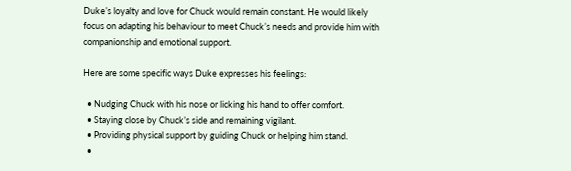Duke’s loyalty and love for Chuck would remain constant. He would likely focus on adapting his behaviour to meet Chuck’s needs and provide him with companionship and emotional support.

Here are some specific ways Duke expresses his feelings:

  • Nudging Chuck with his nose or licking his hand to offer comfort.
  • Staying close by Chuck’s side and remaining vigilant.
  • Providing physical support by guiding Chuck or helping him stand.
  •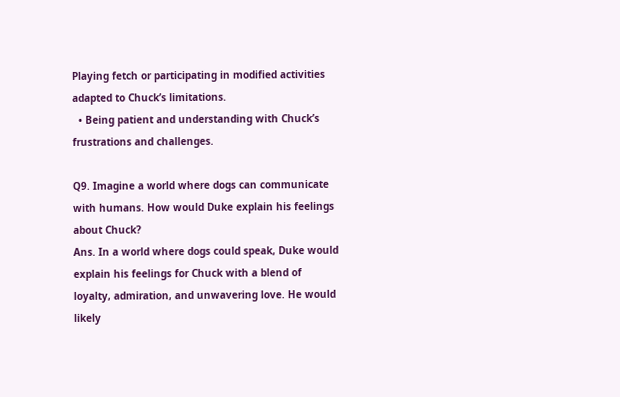Playing fetch or participating in modified activities adapted to Chuck’s limitations.
  • Being patient and understanding with Chuck’s frustrations and challenges.

Q9. Imagine a world where dogs can communicate with humans. How would Duke explain his feelings about Chuck?
Ans. In a world where dogs could speak, Duke would explain his feelings for Chuck with a blend of loyalty, admiration, and unwavering love. He would likely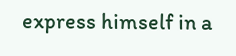express himself in a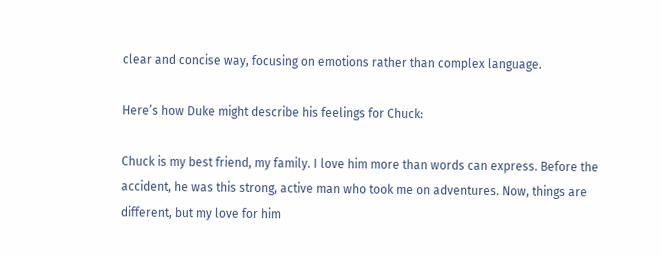clear and concise way, focusing on emotions rather than complex language.

Here’s how Duke might describe his feelings for Chuck:

Chuck is my best friend, my family. I love him more than words can express. Before the accident, he was this strong, active man who took me on adventures. Now, things are different, but my love for him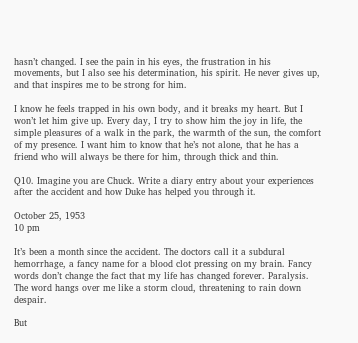hasn’t changed. I see the pain in his eyes, the frustration in his movements, but I also see his determination, his spirit. He never gives up, and that inspires me to be strong for him.

I know he feels trapped in his own body, and it breaks my heart. But I won’t let him give up. Every day, I try to show him the joy in life, the simple pleasures of a walk in the park, the warmth of the sun, the comfort of my presence. I want him to know that he’s not alone, that he has a friend who will always be there for him, through thick and thin.

Q10. Imagine you are Chuck. Write a diary entry about your experiences after the accident and how Duke has helped you through it.

October 25, 1953                                                                                         10 pm

It’s been a month since the accident. The doctors call it a subdural hemorrhage, a fancy name for a blood clot pressing on my brain. Fancy words don’t change the fact that my life has changed forever. Paralysis. The word hangs over me like a storm cloud, threatening to rain down despair.

But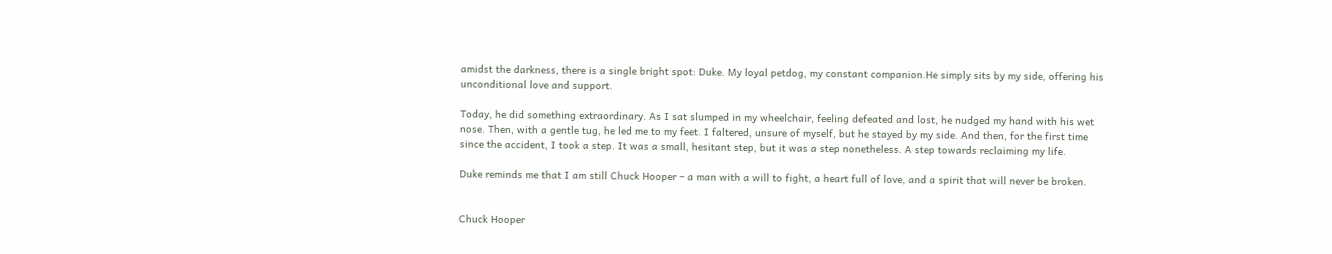amidst the darkness, there is a single bright spot: Duke. My loyal petdog, my constant companion.He simply sits by my side, offering his unconditional love and support.

Today, he did something extraordinary. As I sat slumped in my wheelchair, feeling defeated and lost, he nudged my hand with his wet nose. Then, with a gentle tug, he led me to my feet. I faltered, unsure of myself, but he stayed by my side. And then, for the first time since the accident, I took a step. It was a small, hesitant step, but it was a step nonetheless. A step towards reclaiming my life.

Duke reminds me that I am still Chuck Hooper – a man with a will to fight, a heart full of love, and a spirit that will never be broken.


Chuck Hooper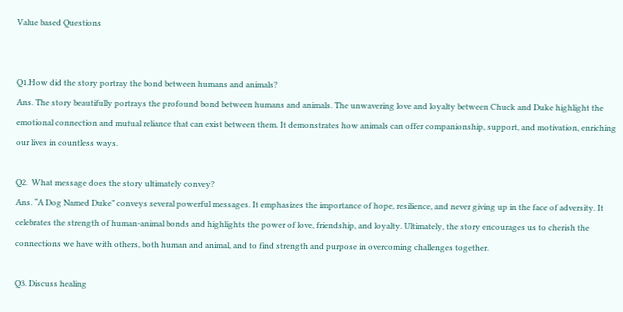Value based Questions


Q1.How did the story portray the bond between humans and animals?
Ans. The story beautifully portrays the profound bond between humans and animals. The unwavering love and loyalty between Chuck and Duke highlight the emotional connection and mutual reliance that can exist between them. It demonstrates how animals can offer companionship, support, and motivation, enriching our lives in countless ways.

Q2.  What message does the story ultimately convey?
Ans. “A Dog Named Duke” conveys several powerful messages. It emphasizes the importance of hope, resilience, and never giving up in the face of adversity. It celebrates the strength of human-animal bonds and highlights the power of love, friendship, and loyalty. Ultimately, the story encourages us to cherish the connections we have with others, both human and animal, and to find strength and purpose in overcoming challenges together.

Q3. Discuss healing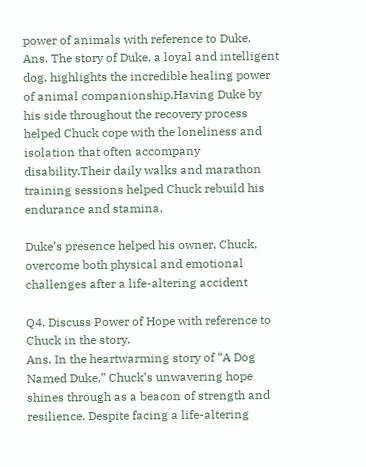power of animals with reference to Duke.
Ans. The story of Duke, a loyal and intelligent dog, highlights the incredible healing power of animal companionship.Having Duke by his side throughout the recovery process helped Chuck cope with the loneliness and isolation that often accompany disability.Their daily walks and marathon training sessions helped Chuck rebuild his endurance and stamina.

Duke’s presence helped his owner, Chuck, overcome both physical and emotional challenges after a life-altering accident

Q4. Discuss Power of Hope with reference to Chuck in the story.
Ans. In the heartwarming story of “A Dog Named Duke,” Chuck’s unwavering hope shines through as a beacon of strength and resilience. Despite facing a life-altering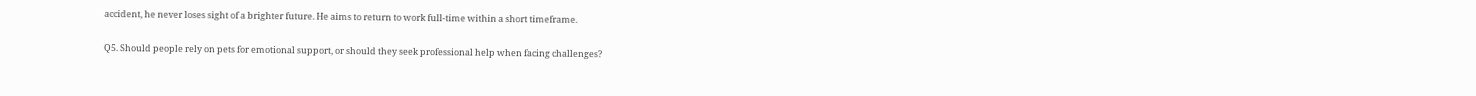accident, he never loses sight of a brighter future. He aims to return to work full-time within a short timeframe.

Q5. Should people rely on pets for emotional support, or should they seek professional help when facing challenges?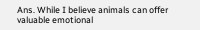Ans. While I believe animals can offer valuable emotional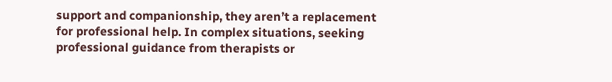support and companionship, they aren’t a replacement for professional help. In complex situations, seeking professional guidance from therapists or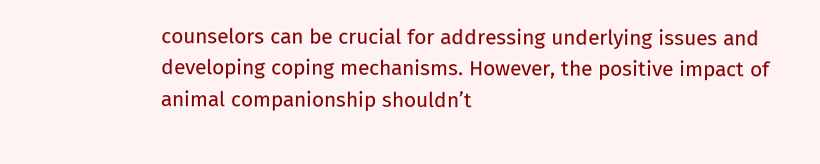counselors can be crucial for addressing underlying issues and developing coping mechanisms. However, the positive impact of animal companionship shouldn’t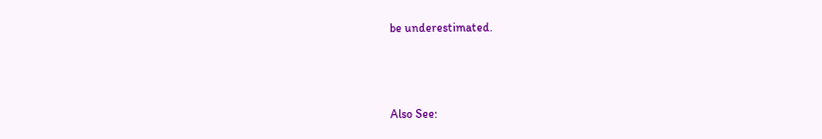be underestimated.



Also See: